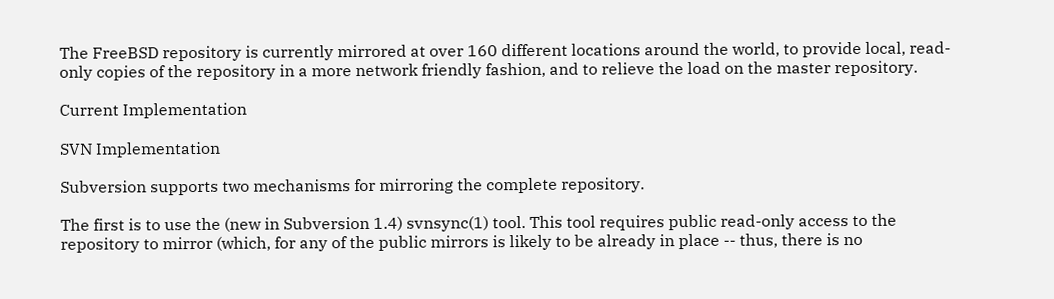The FreeBSD repository is currently mirrored at over 160 different locations around the world, to provide local, read-only copies of the repository in a more network friendly fashion, and to relieve the load on the master repository.

Current Implementation

SVN Implementation

Subversion supports two mechanisms for mirroring the complete repository.

The first is to use the (new in Subversion 1.4) svnsync(1) tool. This tool requires public read-only access to the repository to mirror (which, for any of the public mirrors is likely to be already in place -- thus, there is no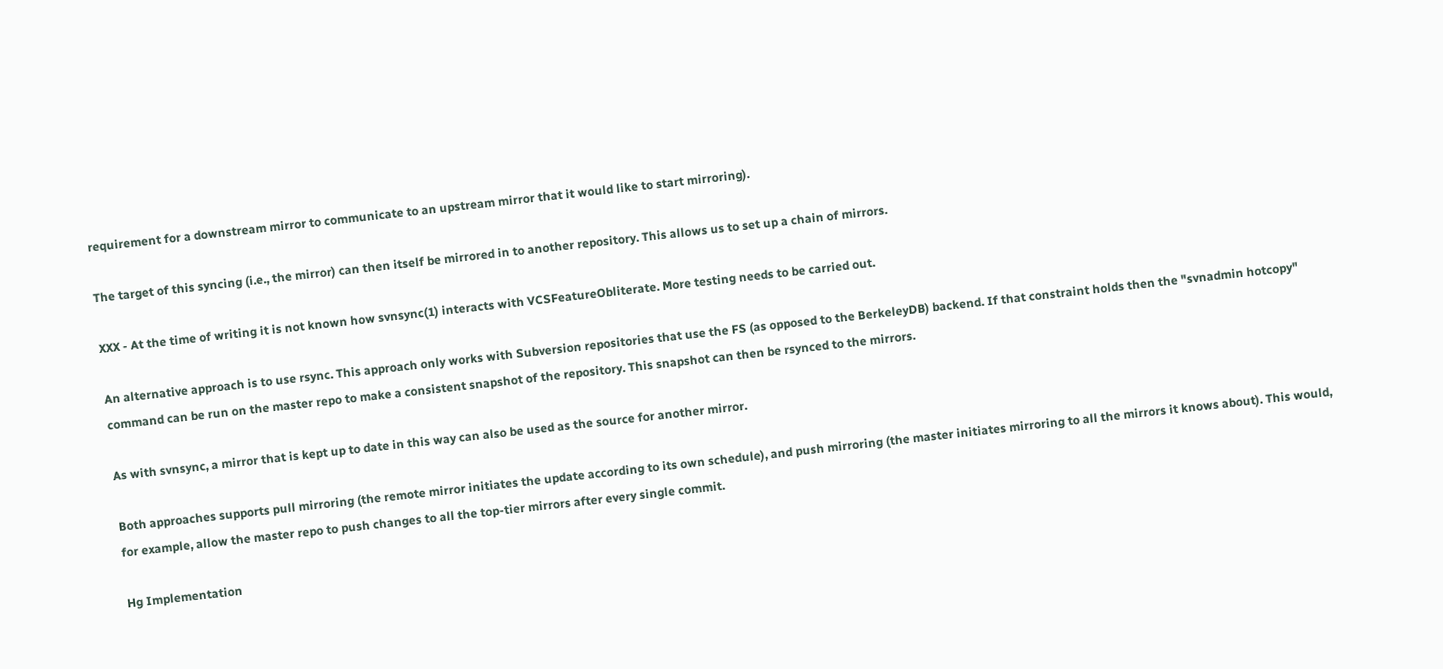requirement for a downstream mirror to communicate to an upstream mirror that it would like to start mirroring).

The target of this syncing (i.e., the mirror) can then itself be mirrored in to another repository. This allows us to set up a chain of mirrors.

XXX - At the time of writing it is not known how svnsync(1) interacts with VCSFeatureObliterate. More testing needs to be carried out.

An alternative approach is to use rsync. This approach only works with Subversion repositories that use the FS (as opposed to the BerkeleyDB) backend. If that constraint holds then the "svnadmin hotcopy" command can be run on the master repo to make a consistent snapshot of the repository. This snapshot can then be rsynced to the mirrors.

As with svnsync, a mirror that is kept up to date in this way can also be used as the source for another mirror.

Both approaches supports pull mirroring (the remote mirror initiates the update according to its own schedule), and push mirroring (the master initiates mirroring to all the mirrors it knows about). This would, for example, allow the master repo to push changes to all the top-tier mirrors after every single commit.

Hg Implementation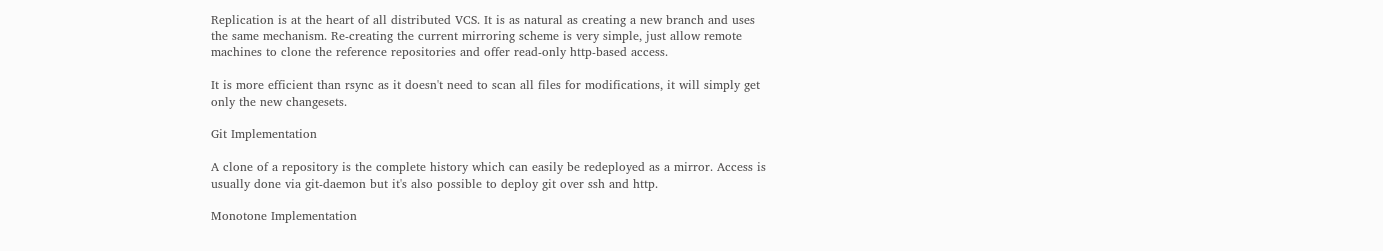Replication is at the heart of all distributed VCS. It is as natural as creating a new branch and uses the same mechanism. Re-creating the current mirroring scheme is very simple, just allow remote machines to clone the reference repositories and offer read-only http-based access.

It is more efficient than rsync as it doesn't need to scan all files for modifications, it will simply get only the new changesets.

Git Implementation

A clone of a repository is the complete history which can easily be redeployed as a mirror. Access is usually done via git-daemon but it's also possible to deploy git over ssh and http.

Monotone Implementation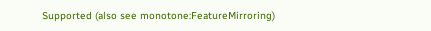Supported (also see monotone:FeatureMirroring)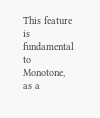This feature is fundamental to Monotone, as a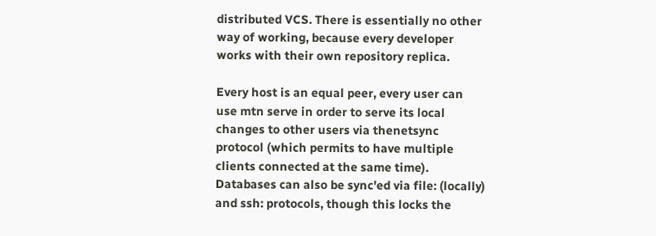distributed VCS. There is essentially no other way of working, because every developer works with their own repository replica.

Every host is an equal peer, every user can use mtn serve in order to serve its local changes to other users via thenetsync protocol (which permits to have multiple clients connected at the same time). Databases can also be sync'ed via file: (locally) and ssh: protocols, though this locks the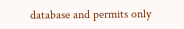database and permits only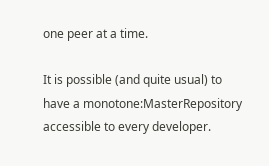one peer at a time.

It is possible (and quite usual) to have a monotone:MasterRepository accessible to every developer.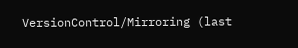VersionControl/Mirroring (last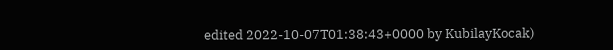edited 2022-10-07T01:38:43+0000 by KubilayKocak)